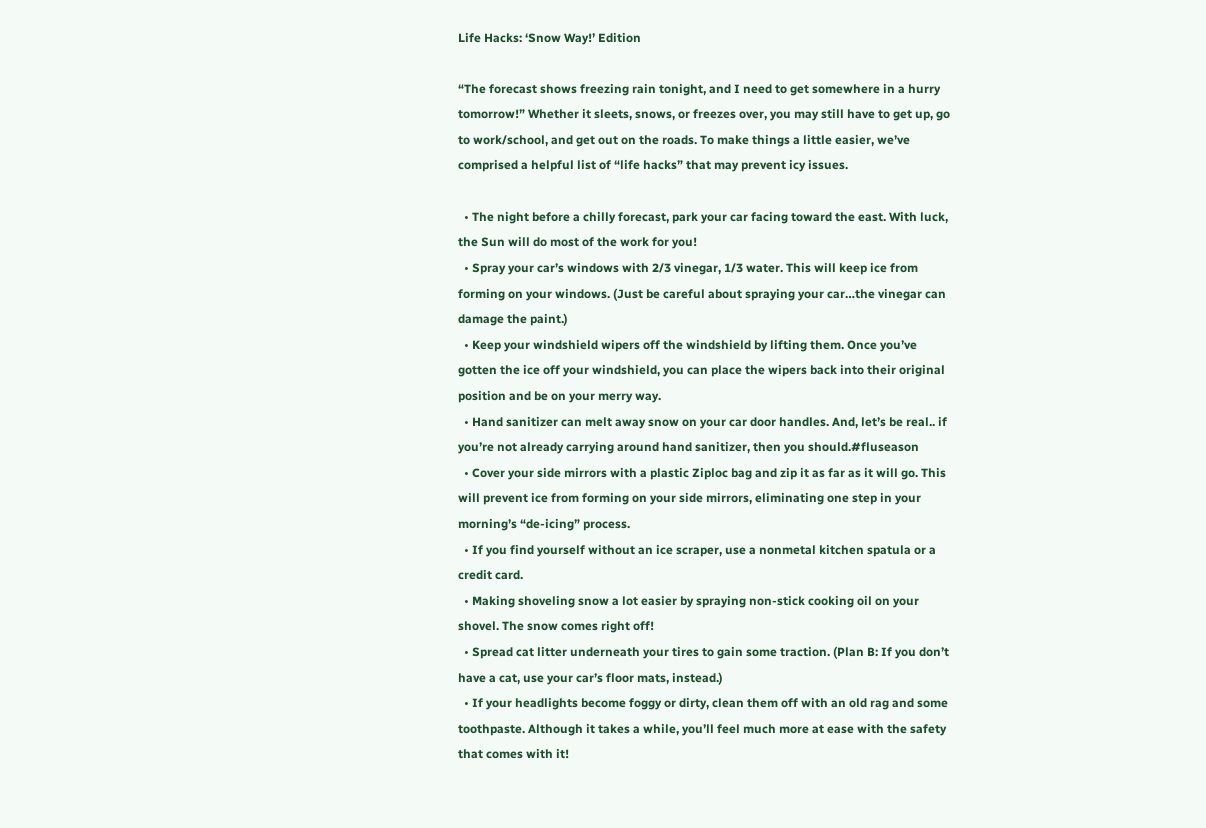Life Hacks: ‘Snow Way!’ Edition

“The forecast shows freezing rain tonight, and I need to get somewhere in a hurry tomorrow!” Whether it sleets, snows, or freezes over, you may still have to get up, go to work/school, and get out on the roads. To make things a little easier, we’ve comprised a helpful list of “life hacks” that may prevent icy issues.

  • The night before a chilly forecast, park your car facing toward the east. With luck, the Sun will do most of the work for you!
  • Spray your car’s windows with 2/3 vinegar, 1/3 water. This will keep ice from forming on your windows. (Just be careful about spraying your car…the vinegar can damage the paint.)
  • Keep your windshield wipers off the windshield by lifting them. Once you’ve gotten the ice off your windshield, you can place the wipers back into their original position and be on your merry way.
  • Hand sanitizer can melt away snow on your car door handles. And, let’s be real.. if you’re not already carrying around hand sanitizer, then you should.#fluseason
  • Cover your side mirrors with a plastic Ziploc bag and zip it as far as it will go. This will prevent ice from forming on your side mirrors, eliminating one step in your morning’s “de-icing” process.
  • If you find yourself without an ice scraper, use a nonmetal kitchen spatula or a credit card.
  • Making shoveling snow a lot easier by spraying non-stick cooking oil on your shovel. The snow comes right off!
  • Spread cat litter underneath your tires to gain some traction. (Plan B: If you don’t have a cat, use your car’s floor mats, instead.)
  • If your headlights become foggy or dirty, clean them off with an old rag and some toothpaste. Although it takes a while, you’ll feel much more at ease with the safety that comes with it!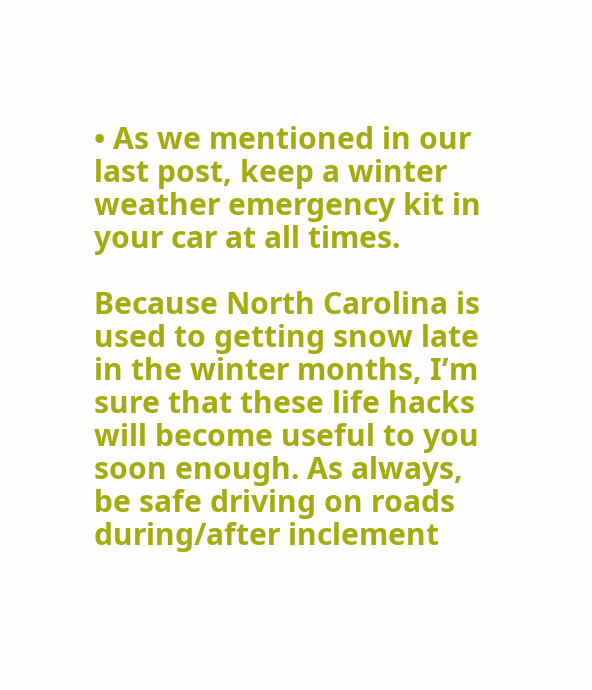• As we mentioned in our last post, keep a winter weather emergency kit in your car at all times.

Because North Carolina is used to getting snow late in the winter months, I’m sure that these life hacks will become useful to you soon enough. As always, be safe driving on roads during/after inclement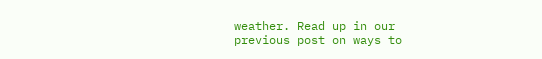weather. Read up in our previous post on ways to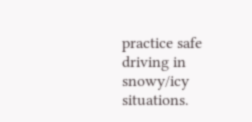practice safe driving in snowy/icy situations.